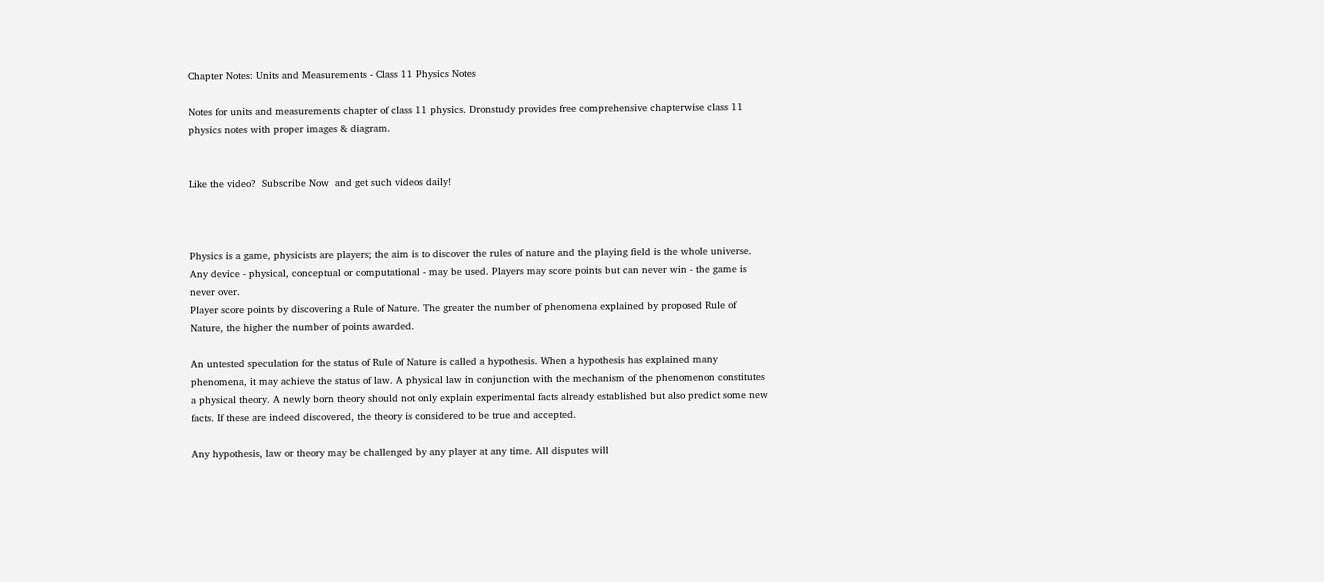Chapter Notes: Units and Measurements - Class 11 Physics Notes

Notes for units and measurements chapter of class 11 physics. Dronstudy provides free comprehensive chapterwise class 11 physics notes with proper images & diagram.


Like the video?  Subscribe Now  and get such videos daily!



Physics is a game, physicists are players; the aim is to discover the rules of nature and the playing field is the whole universe. Any device - physical, conceptual or computational - may be used. Players may score points but can never win - the game is never over.
Player score points by discovering a Rule of Nature. The greater the number of phenomena explained by proposed Rule of Nature, the higher the number of points awarded.

An untested speculation for the status of Rule of Nature is called a hypothesis. When a hypothesis has explained many phenomena, it may achieve the status of law. A physical law in conjunction with the mechanism of the phenomenon constitutes a physical theory. A newly born theory should not only explain experimental facts already established but also predict some new facts. If these are indeed discovered, the theory is considered to be true and accepted.

Any hypothesis, law or theory may be challenged by any player at any time. All disputes will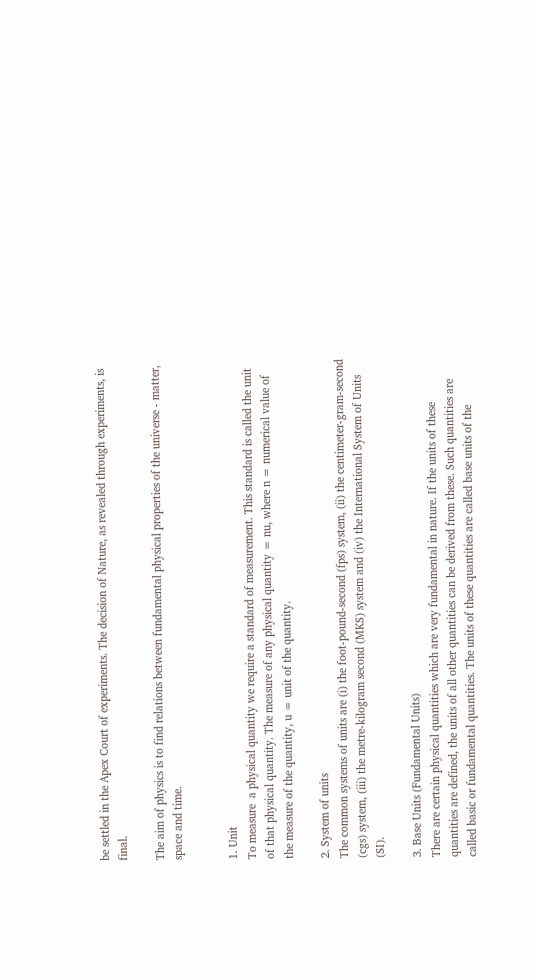be settled in the Apex Court of experiments. The decision of Nature, as revealed through experiments, is final.

The aim of physics is to find relations between fundamental physical properties of the universe - matter, space and time.


1. Unit
To measure  a physical quantity we require a standard of measurement. This standard is called the unit of that physical quantity. The measure of any physical quantity = nu, where n = numerical value of the measure of the quantity, u = unit of the quantity.

2. System of units
The common systems of units are (i) the foot-pound-second (fps) system, (ii) the centimeter-gram-second (cgs) system, (iii) the metre-kilogram second (MKS) system and (iv) the International System of Units (SI).

3. Base Units (Fundamental Units)
There are certain physical quantities which are very fundamental in nature. If the units of these quantities are defined, the units of all other quantities can be derived from these. Such quantities are called basic or fundamental quantities. The units of these quantities are called base units of the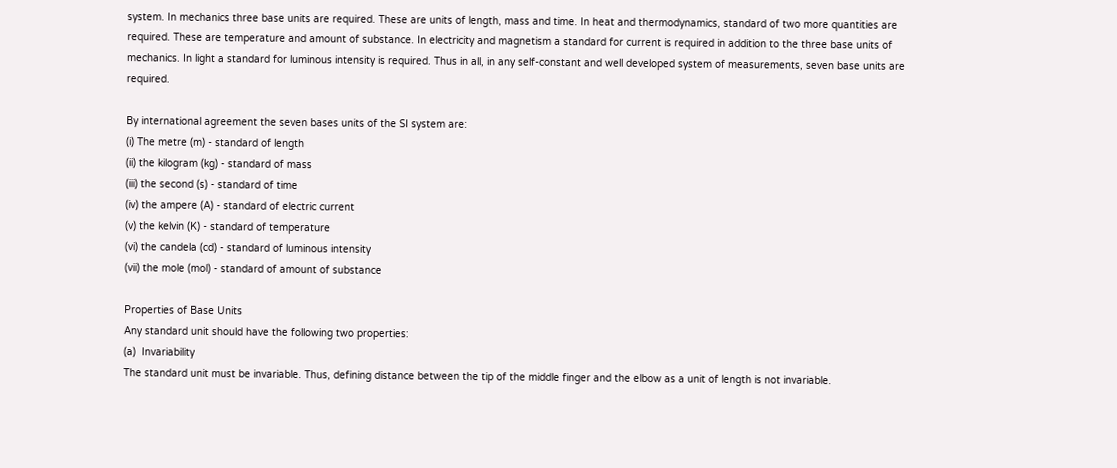system. In mechanics three base units are required. These are units of length, mass and time. In heat and thermodynamics, standard of two more quantities are required. These are temperature and amount of substance. In electricity and magnetism a standard for current is required in addition to the three base units of mechanics. In light a standard for luminous intensity is required. Thus in all, in any self-constant and well developed system of measurements, seven base units are required.

By international agreement the seven bases units of the SI system are:
(i) The metre (m) - standard of length
(ii) the kilogram (kg) - standard of mass
(iii) the second (s) - standard of time
(iv) the ampere (A) - standard of electric current
(v) the kelvin (K) - standard of temperature
(vi) the candela (cd) - standard of luminous intensity
(vii) the mole (mol) - standard of amount of substance

Properties of Base Units
Any standard unit should have the following two properties:
(a)  Invariability
The standard unit must be invariable. Thus, defining distance between the tip of the middle finger and the elbow as a unit of length is not invariable.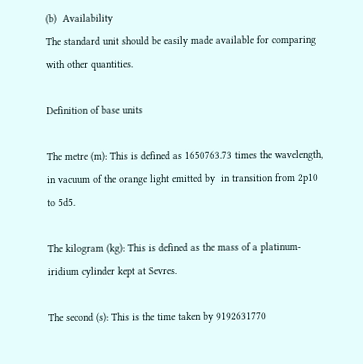(b)  Availability
The standard unit should be easily made available for comparing with other quantities.

Definition of base units

The metre (m): This is defined as 1650763.73 times the wavelength, in vacuum of the orange light emitted by  in transition from 2p10  to 5d5.

The kilogram (kg): This is defined as the mass of a platinum-iridium cylinder kept at Sevres.

The second (s): This is the time taken by 9192631770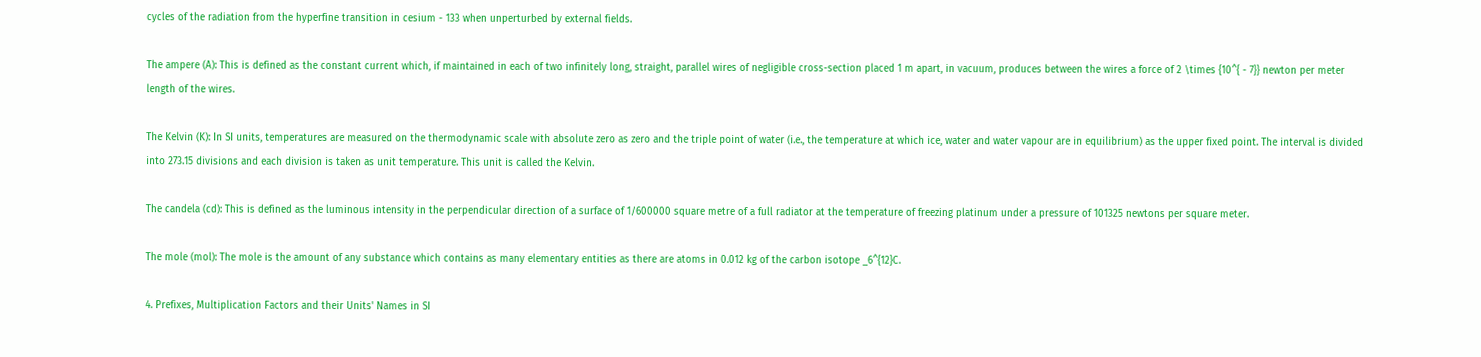cycles of the radiation from the hyperfine transition in cesium - 133 when unperturbed by external fields.

The ampere (A): This is defined as the constant current which, if maintained in each of two infinitely long, straight, parallel wires of negligible cross-section placed 1 m apart, in vacuum, produces between the wires a force of 2 \times {10^{ - 7}} newton per meter length of the wires.

The Kelvin (K): In SI units, temperatures are measured on the thermodynamic scale with absolute zero as zero and the triple point of water (i.e., the temperature at which ice, water and water vapour are in equilibrium) as the upper fixed point. The interval is divided into 273.15 divisions and each division is taken as unit temperature. This unit is called the Kelvin.

The candela (cd): This is defined as the luminous intensity in the perpendicular direction of a surface of 1/600000 square metre of a full radiator at the temperature of freezing platinum under a pressure of 101325 newtons per square meter.

The mole (mol): The mole is the amount of any substance which contains as many elementary entities as there are atoms in 0.012 kg of the carbon isotope _6^{12}C.

4. Prefixes, Multiplication Factors and their Units' Names in SI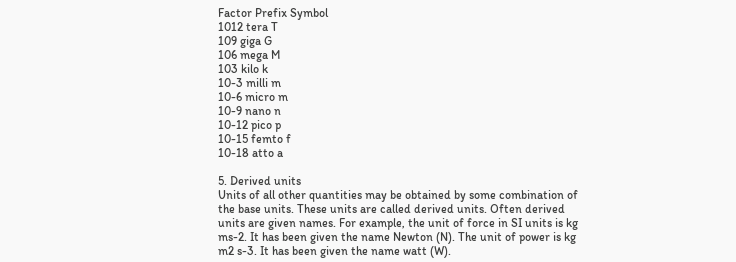Factor Prefix Symbol
1012 tera T
109 giga G
106 mega M
103 kilo k
10-3 milli m
10-6 micro m
10-9 nano n
10-12 pico p
10-15 femto f
10-18 atto a

5. Derived units
Units of all other quantities may be obtained by some combination of the base units. These units are called derived units. Often derived units are given names. For example, the unit of force in SI units is kg ms-2. It has been given the name Newton (N). The unit of power is kg m2 s-3. It has been given the name watt (W).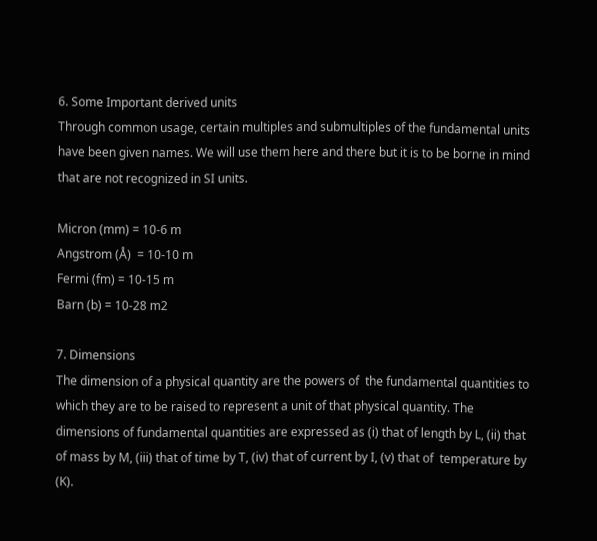6. Some Important derived units
Through common usage, certain multiples and submultiples of the fundamental units have been given names. We will use them here and there but it is to be borne in mind that are not recognized in SI units.

Micron (mm) = 10-6 m
Angstrom (Å)  = 10-10 m
Fermi (fm) = 10-15 m
Barn (b) = 10-28 m2

7. Dimensions
The dimension of a physical quantity are the powers of  the fundamental quantities to which they are to be raised to represent a unit of that physical quantity. The dimensions of fundamental quantities are expressed as (i) that of length by L, (ii) that of mass by M, (iii) that of time by T, (iv) that of current by I, (v) that of  temperature by (K).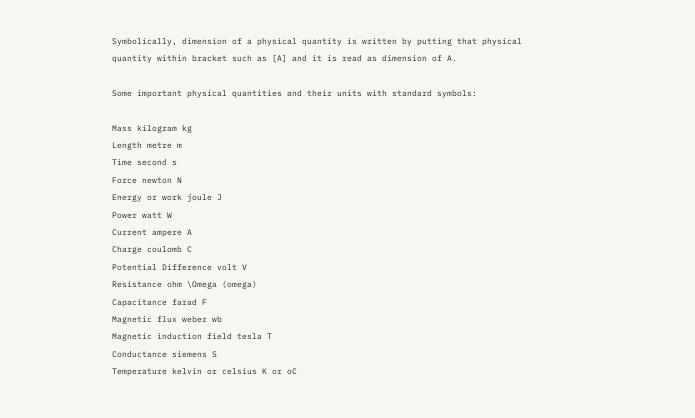Symbolically, dimension of a physical quantity is written by putting that physical quantity within bracket such as [A] and it is read as dimension of A.

Some important physical quantities and their units with standard symbols:

Mass kilogram kg
Length metre m
Time second s
Force newton N
Energy or work joule J
Power watt W
Current ampere A
Charge coulomb C
Potential Difference volt V
Resistance ohm \Omega (omega)
Capacitance farad F
Magnetic flux weber wb
Magnetic induction field tesla T
Conductance siemens S
Temperature kelvin or celsius K or oC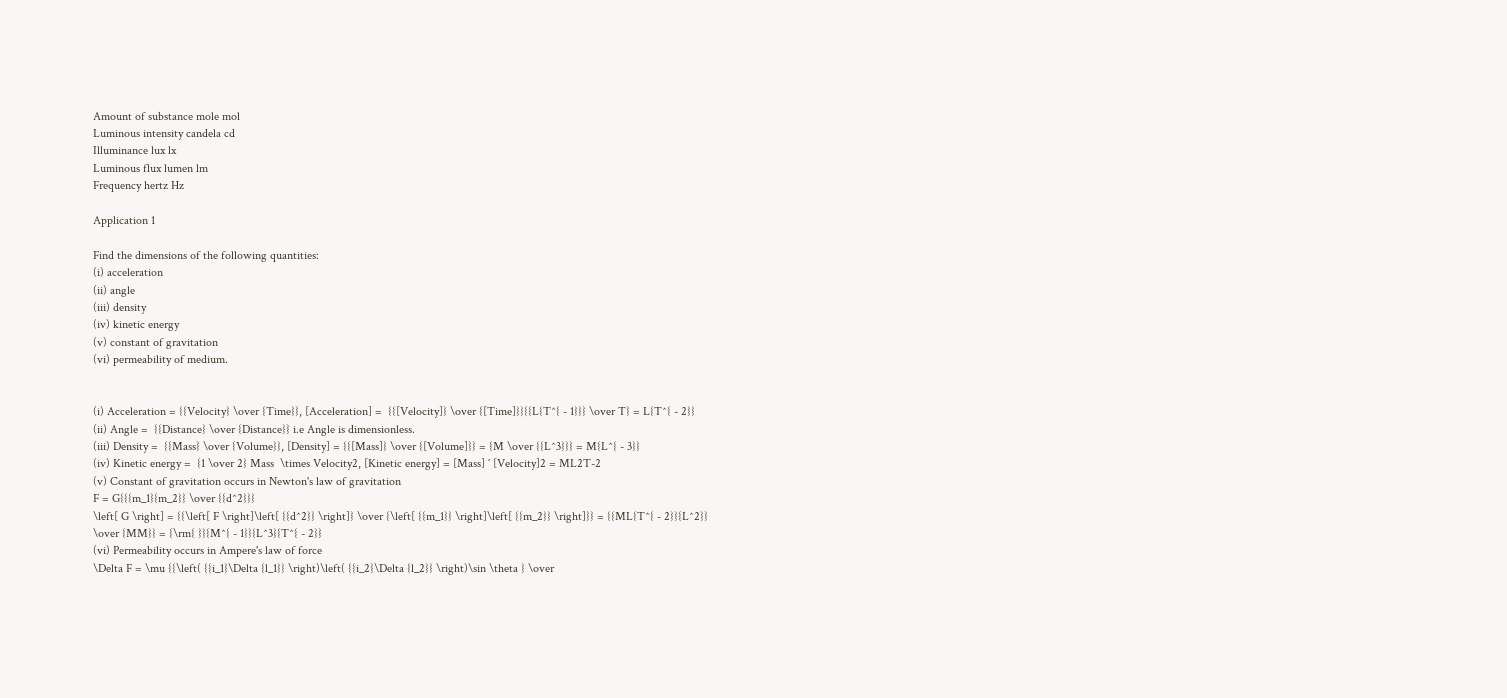Amount of substance mole mol
Luminous intensity candela cd
Illuminance lux lx
Luminous flux lumen lm
Frequency hertz Hz

Application 1

Find the dimensions of the following quantities:
(i) acceleration
(ii) angle
(iii) density
(iv) kinetic energy
(v) constant of gravitation
(vi) permeability of medium.


(i) Acceleration = {{Velocity} \over {Time}}, [Acceleration] =  {{[Velocity]} \over {[Time]}}{{L{T^{ - 1}}} \over T} = L{T^{ - 2}}
(ii) Angle =  {{Distance} \over {Distance}} i.e Angle is dimensionless.
(iii) Density =  {{Mass} \over {Volume}}, [Density] = {{[Mass]} \over {[Volume]}} = {M \over {{L^3}}} = M{L^{ - 3}}
(iv) Kinetic energy =  {1 \over 2} Mass  \times Velocity2, [Kinetic energy] = [Mass] ´ [Velocity]2 = ML2T-2
(v) Constant of gravitation occurs in Newton's law of gravitation
F = G{{{m_1}{m_2}} \over {{d^2}}}
\left[ G \right] = {{\left[ F \right]\left[ {{d^2}} \right]} \over {\left[ {{m_1}} \right]\left[ {{m_2}} \right]}} = {{ML{T^{ - 2}}{L^2}} \over {MM}} = {\rm{ }}{M^{ - 1}}{L^3}{T^{ - 2}}
(vi) Permeability occurs in Ampere's law of force
\Delta F = \mu {{\left( {{i_1}\Delta {l_1}} \right)\left( {{i_2}\Delta {l_2}} \right)\sin \theta } \over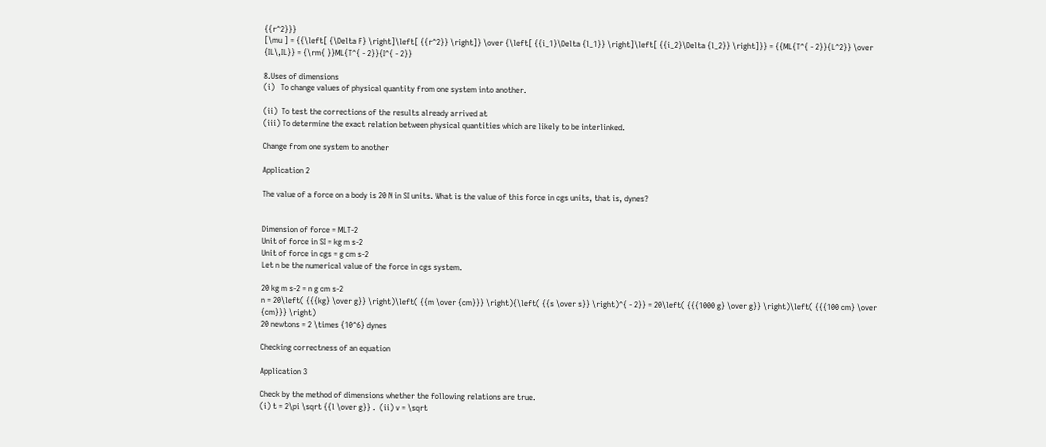{{r^2}}}
[\mu ] = {{\left[ {\Delta F} \right]\left[ {{r^2}} \right]} \over {\left[ {{i_1}\Delta {l_1}} \right]\left[ {{i_2}\Delta {l_2}} \right]}} = {{ML{T^{ - 2}}{L^2}} \over {IL\,IL}} = {\rm{ }}ML{T^{ - 2}}{I^{ - 2}}

8.Uses of dimensions
(i)   To change values of physical quantity from one system into another.

(ii)  To test the corrections of the results already arrived at
(iii) To determine the exact relation between physical quantities which are likely to be interlinked.

Change from one system to another

Application 2

The value of a force on a body is 20 N in SI units. What is the value of this force in cgs units, that is, dynes?


Dimension of force = MLT-2
Unit of force in SI = kg m s-2
Unit of force in cgs = g cm s-2
Let n be the numerical value of the force in cgs system.

20 kg m s-2 = n g cm s-2
n = 20\left( {{{kg} \over g}} \right)\left( {{m \over {cm}}} \right){\left( {{s \over s}} \right)^{ - 2}} = 20\left( {{{1000 g} \over g}} \right)\left( {{{100 cm} \over {cm}}} \right)
20 newtons = 2 \times {10^6} dynes

Checking correctness of an equation

Application 3

Check by the method of dimensions whether the following relations are true.
(i) t = 2\pi \sqrt {{l \over g}} .  (ii) v = \sqrt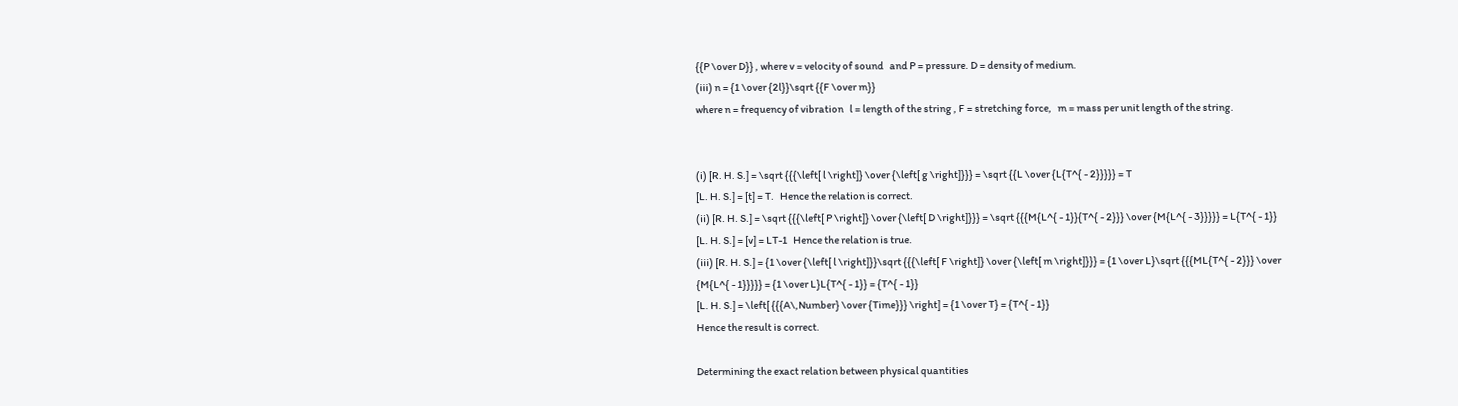{{P \over D}} , where v = velocity of sound   and P = pressure. D = density of medium.
(iii) n = {1 \over {2l}}\sqrt {{F \over m}}
where n = frequency of vibration   l = length of the string , F = stretching force,   m = mass per unit length of the string.


(i) [R. H. S.] = \sqrt {{{\left[ l \right]} \over {\left[ g \right]}}} = \sqrt {{L \over {L{T^{ - 2}}}}} = T
[L. H. S.] = [t] = T.   Hence the relation is correct.
(ii) [R. H. S.] = \sqrt {{{\left[ P \right]} \over {\left[ D \right]}}} = \sqrt {{{M{L^{ - 1}}{T^{ - 2}}} \over {M{L^{ - 3}}}}} = L{T^{ - 1}}
[L. H. S.] = [v] = LT-1   Hence the relation is true.
(iii) [R. H. S.] = {1 \over {\left[ l \right]}}\sqrt {{{\left[ F \right]} \over {\left[ m \right]}}} = {1 \over L}\sqrt {{{ML{T^{ - 2}}} \over {M{L^{ - 1}}}}} = {1 \over L}L{T^{ - 1}} = {T^{ - 1}}
[L. H. S.] = \left[ {{{A\,Number} \over {Time}}} \right] = {1 \over T} = {T^{ - 1}}
Hence the result is correct.

Determining the exact relation between physical quantities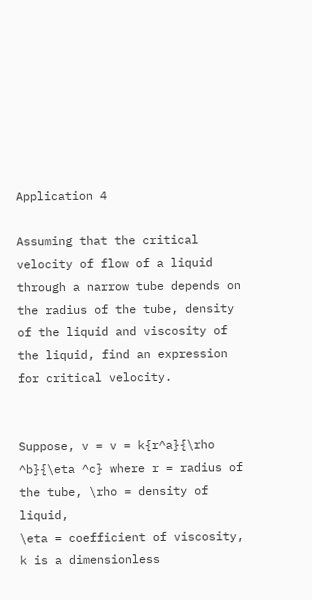Application 4

Assuming that the critical velocity of flow of a liquid through a narrow tube depends on the radius of the tube, density of the liquid and viscosity of the liquid, find an expression for critical velocity.


Suppose, v = v = k{r^a}{\rho ^b}{\eta ^c} where r = radius of the tube, \rho = density of liquid,
\eta = coefficient of viscosity, k is a dimensionless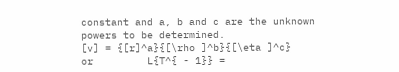constant and a, b and c are the unknown powers to be determined.
[v] = {[r]^a}{[\rho ]^b}{[\eta ]^c}
or         L{T^{ - 1}} =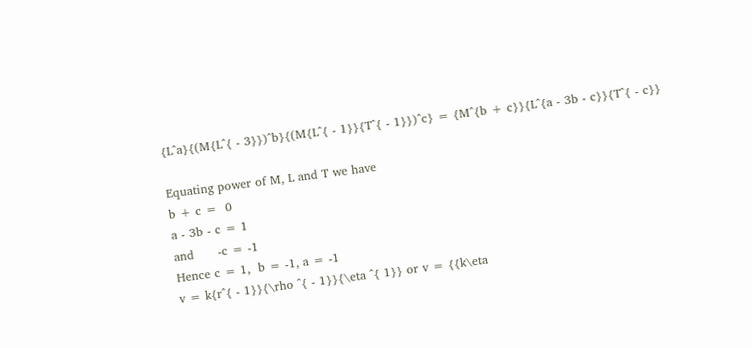{L^a}{(M{L^{ - 3}})^b}{(M{L^{ - 1}}{T^{ - 1}})^c} = {M^{b + c}}{L^{a - 3b - c}}{T^{ - c}}

Equating power of M, L and T we have
b + c =  0
a - 3b - c = 1
and      -c = -1
Hence c = 1,  b = -1, a = -1
v = k{r^{ - 1}}{\rho ^{ - 1}}{\eta ^{ 1}} or v = {{k\eta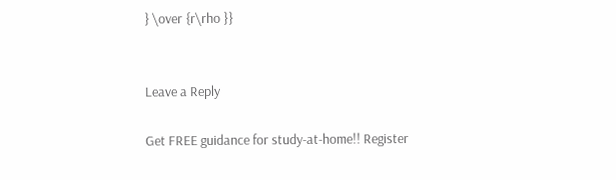} \over {r\rho }}


Leave a Reply

Get FREE guidance for study-at-home!! Register